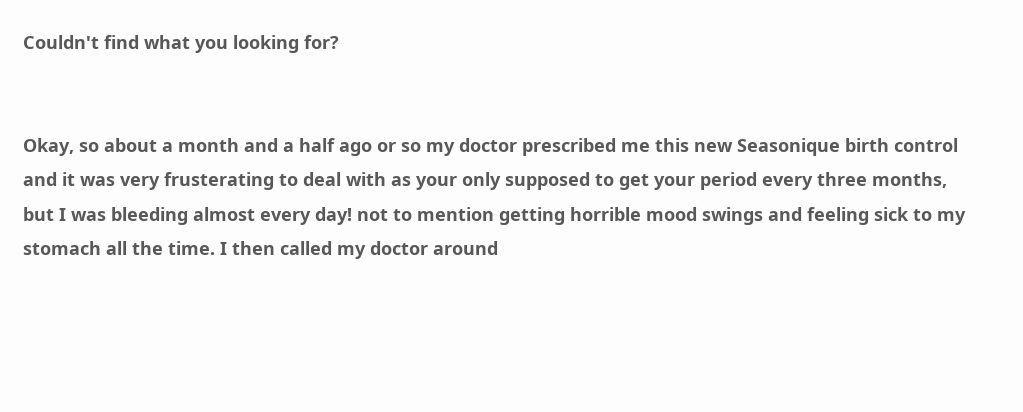Couldn't find what you looking for?


Okay, so about a month and a half ago or so my doctor prescribed me this new Seasonique birth control and it was very frusterating to deal with as your only supposed to get your period every three months, but I was bleeding almost every day! not to mention getting horrible mood swings and feeling sick to my stomach all the time. I then called my doctor around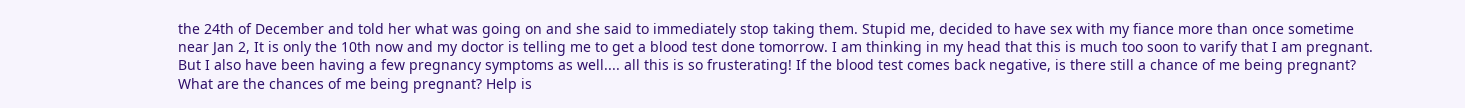the 24th of December and told her what was going on and she said to immediately stop taking them. Stupid me, decided to have sex with my fiance more than once sometime near Jan 2, It is only the 10th now and my doctor is telling me to get a blood test done tomorrow. I am thinking in my head that this is much too soon to varify that I am pregnant. But I also have been having a few pregnancy symptoms as well.... all this is so frusterating! If the blood test comes back negative, is there still a chance of me being pregnant? What are the chances of me being pregnant? Help is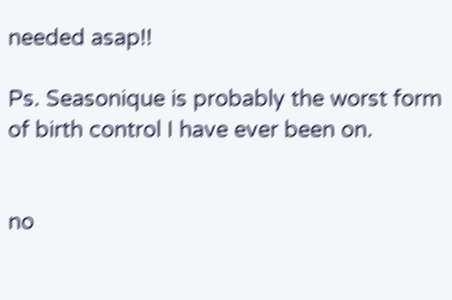needed asap!!

Ps. Seasonique is probably the worst form of birth control I have ever been on.


no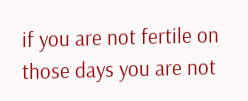if you are not fertile on those days you are not